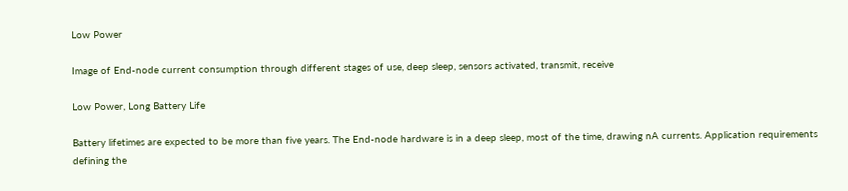Low Power

Image of End-node current consumption through different stages of use, deep sleep, sensors activated, transmit, receive

Low Power, Long Battery Life

Battery lifetimes are expected to be more than five years. The End-node hardware is in a deep sleep, most of the time, drawing nA currents. Application requirements defining the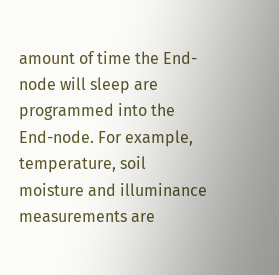amount of time the End-node will sleep are programmed into the End-node. For example, temperature, soil moisture and illuminance measurements are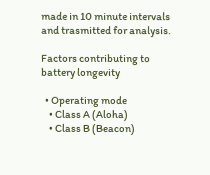made in 10 minute intervals and trasmitted for analysis.

Factors contributing to battery longevity

  • Operating mode
    • Class A (Aloha)
    • Class B (Beacon)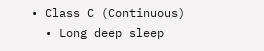• Class C (Continuous)
  • Long deep sleep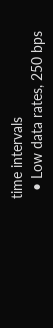time intervals
  • Low data rates, 250 bps